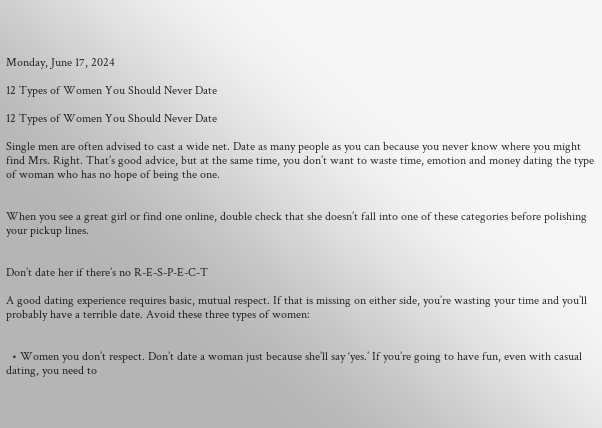Monday, June 17, 2024

12 Types of Women You Should Never Date

12 Types of Women You Should Never Date

Single men are often advised to cast a wide net. Date as many people as you can because you never know where you might find Mrs. Right. That’s good advice, but at the same time, you don’t want to waste time, emotion and money dating the type of woman who has no hope of being the one.


When you see a great girl or find one online, double check that she doesn’t fall into one of these categories before polishing your pickup lines.


Don’t date her if there’s no R-E-S-P-E-C-T

A good dating experience requires basic, mutual respect. If that is missing on either side, you’re wasting your time and you’ll probably have a terrible date. Avoid these three types of women:


  • Women you don’t respect. Don’t date a woman just because she’ll say ‘yes.’ If you’re going to have fun, even with casual dating, you need to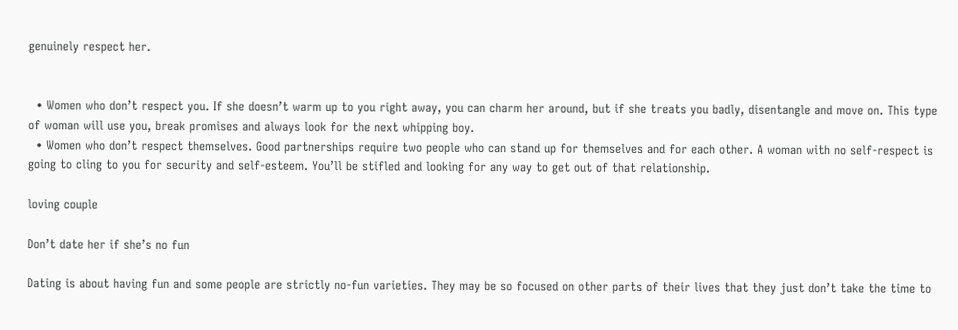genuinely respect her.


  • Women who don’t respect you. If she doesn’t warm up to you right away, you can charm her around, but if she treats you badly, disentangle and move on. This type of woman will use you, break promises and always look for the next whipping boy.
  • Women who don’t respect themselves. Good partnerships require two people who can stand up for themselves and for each other. A woman with no self-respect is going to cling to you for security and self-esteem. You’ll be stifled and looking for any way to get out of that relationship.

loving couple

Don’t date her if she’s no fun

Dating is about having fun and some people are strictly no-fun varieties. They may be so focused on other parts of their lives that they just don’t take the time to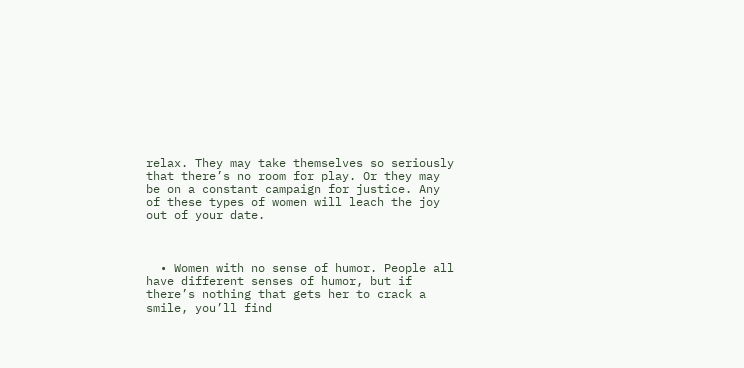relax. They may take themselves so seriously that there’s no room for play. Or they may be on a constant campaign for justice. Any of these types of women will leach the joy out of your date.



  • Women with no sense of humor. People all have different senses of humor, but if there’s nothing that gets her to crack a smile, you’ll find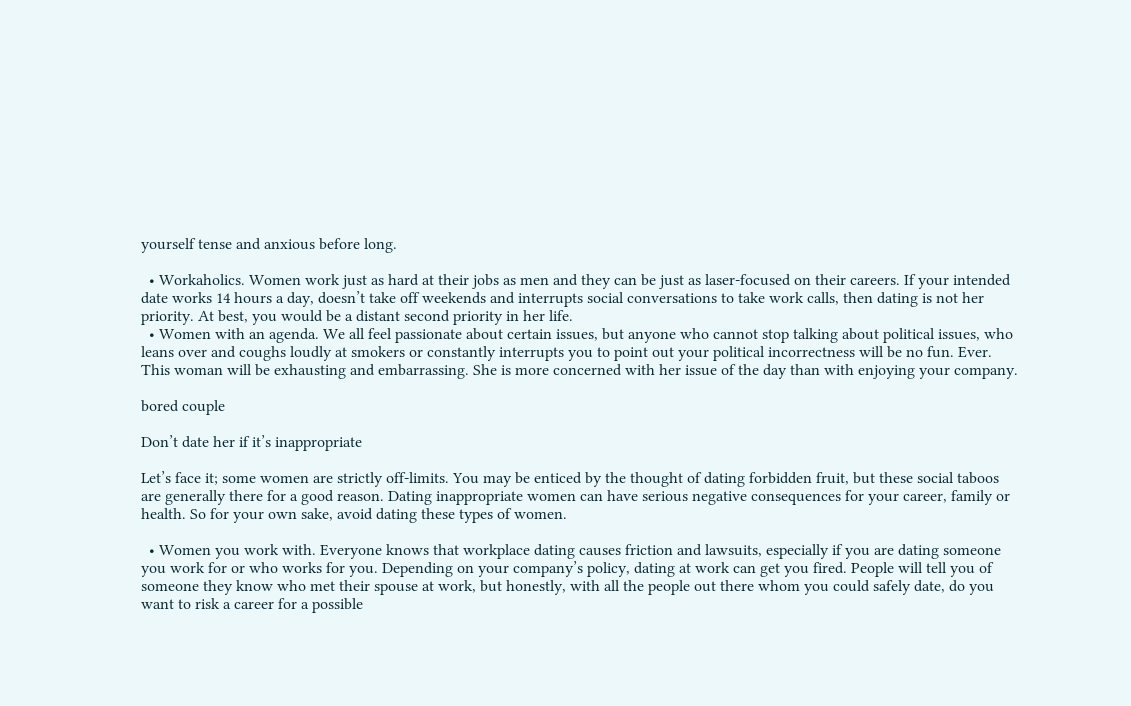yourself tense and anxious before long.

  • Workaholics. Women work just as hard at their jobs as men and they can be just as laser-focused on their careers. If your intended date works 14 hours a day, doesn’t take off weekends and interrupts social conversations to take work calls, then dating is not her priority. At best, you would be a distant second priority in her life.
  • Women with an agenda. We all feel passionate about certain issues, but anyone who cannot stop talking about political issues, who leans over and coughs loudly at smokers or constantly interrupts you to point out your political incorrectness will be no fun. Ever. This woman will be exhausting and embarrassing. She is more concerned with her issue of the day than with enjoying your company.

bored couple

Don’t date her if it’s inappropriate

Let’s face it; some women are strictly off-limits. You may be enticed by the thought of dating forbidden fruit, but these social taboos are generally there for a good reason. Dating inappropriate women can have serious negative consequences for your career, family or health. So for your own sake, avoid dating these types of women.

  • Women you work with. Everyone knows that workplace dating causes friction and lawsuits, especially if you are dating someone you work for or who works for you. Depending on your company’s policy, dating at work can get you fired. People will tell you of someone they know who met their spouse at work, but honestly, with all the people out there whom you could safely date, do you want to risk a career for a possible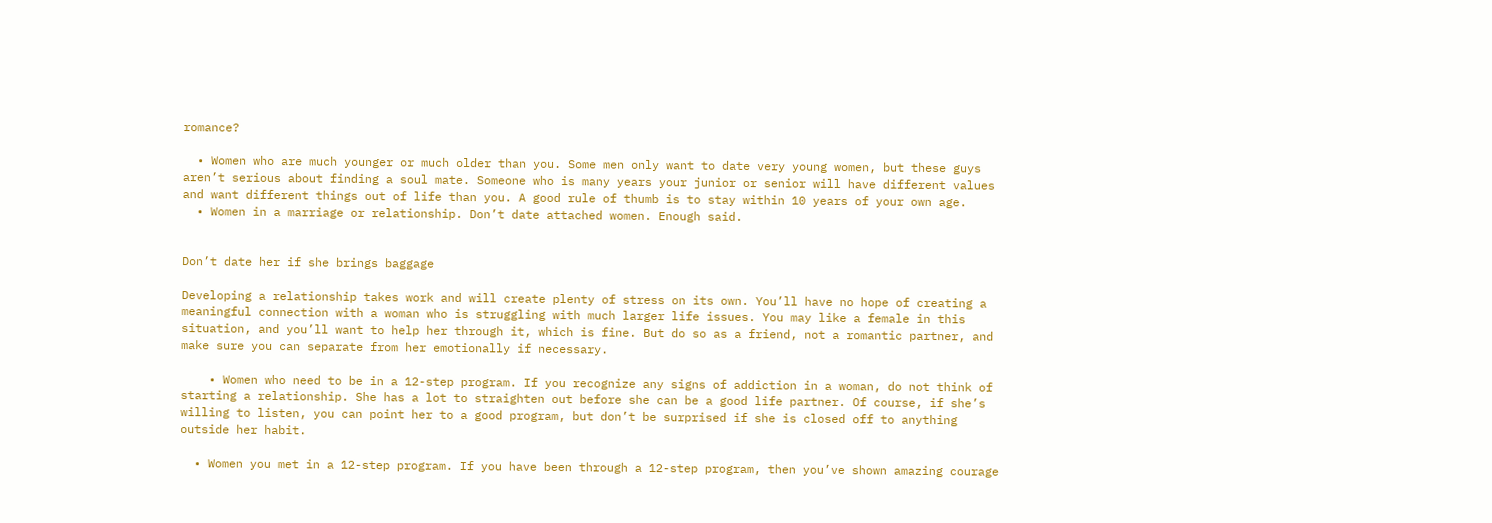romance?

  • Women who are much younger or much older than you. Some men only want to date very young women, but these guys aren’t serious about finding a soul mate. Someone who is many years your junior or senior will have different values and want different things out of life than you. A good rule of thumb is to stay within 10 years of your own age.
  • Women in a marriage or relationship. Don’t date attached women. Enough said.


Don’t date her if she brings baggage

Developing a relationship takes work and will create plenty of stress on its own. You’ll have no hope of creating a meaningful connection with a woman who is struggling with much larger life issues. You may like a female in this situation, and you’ll want to help her through it, which is fine. But do so as a friend, not a romantic partner, and make sure you can separate from her emotionally if necessary.

    • Women who need to be in a 12-step program. If you recognize any signs of addiction in a woman, do not think of starting a relationship. She has a lot to straighten out before she can be a good life partner. Of course, if she’s willing to listen, you can point her to a good program, but don’t be surprised if she is closed off to anything outside her habit.

  • Women you met in a 12-step program. If you have been through a 12-step program, then you’ve shown amazing courage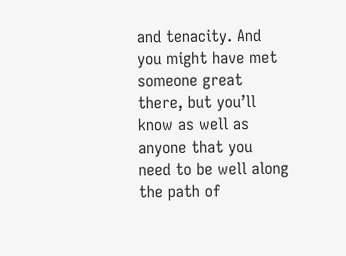and tenacity. And you might have met someone great there, but you’ll know as well as anyone that you need to be well along the path of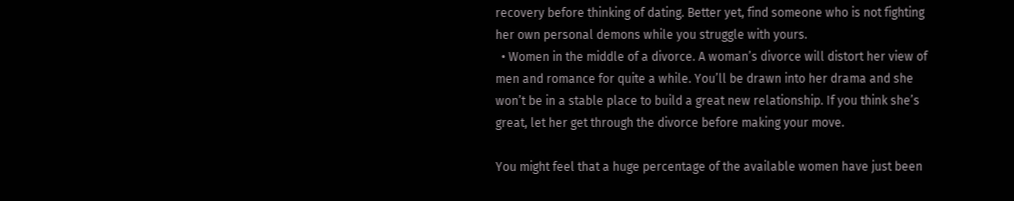recovery before thinking of dating. Better yet, find someone who is not fighting her own personal demons while you struggle with yours.
  • Women in the middle of a divorce. A woman’s divorce will distort her view of men and romance for quite a while. You’ll be drawn into her drama and she won’t be in a stable place to build a great new relationship. If you think she’s great, let her get through the divorce before making your move.

You might feel that a huge percentage of the available women have just been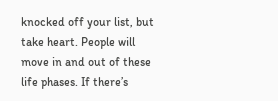knocked off your list, but take heart. People will move in and out of these life phases. If there’s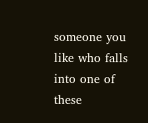someone you like who falls into one of these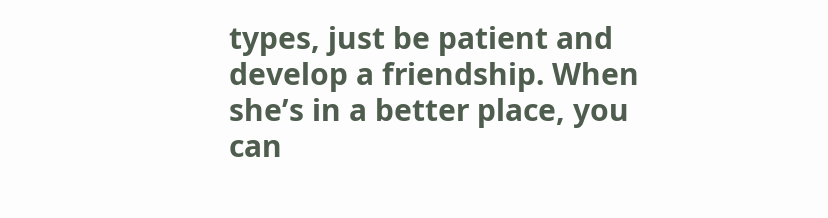types, just be patient and develop a friendship. When she’s in a better place, you can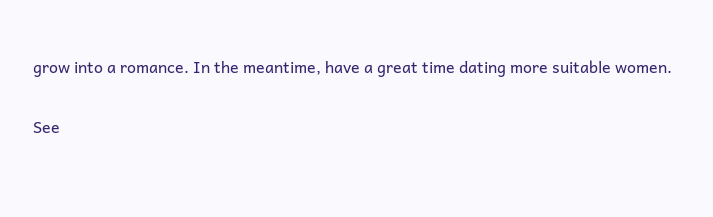grow into a romance. In the meantime, have a great time dating more suitable women.

See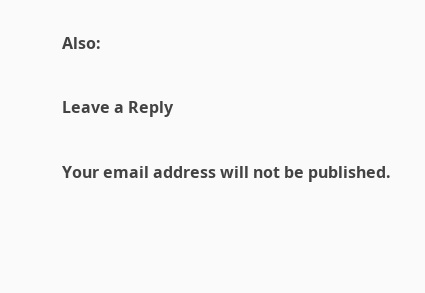Also:

Leave a Reply

Your email address will not be published.